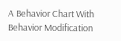A Behavior Chart With Behavior Modification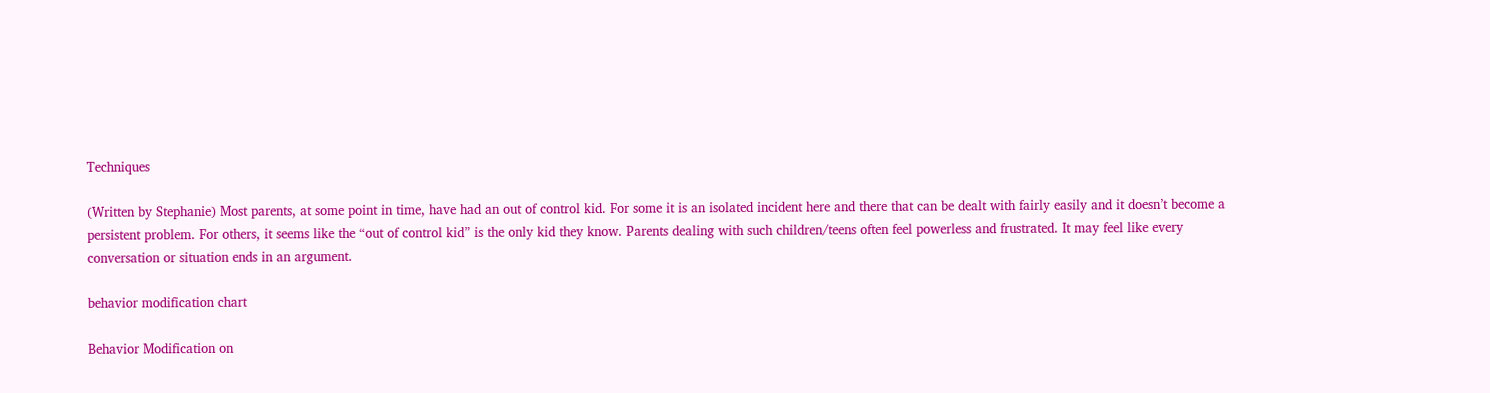Techniques

(Written by Stephanie) Most parents, at some point in time, have had an out of control kid. For some it is an isolated incident here and there that can be dealt with fairly easily and it doesn’t become a persistent problem. For others, it seems like the “out of control kid” is the only kid they know. Parents dealing with such children/teens often feel powerless and frustrated. It may feel like every conversation or situation ends in an argument.

behavior modification chart

Behavior Modification on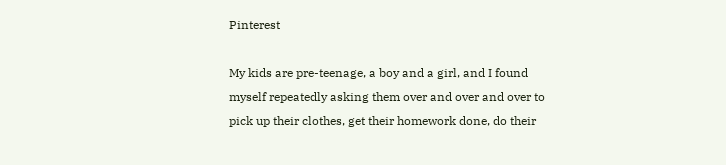Pinterest

My kids are pre-teenage, a boy and a girl, and I found myself repeatedly asking them over and over and over to pick up their clothes, get their homework done, do their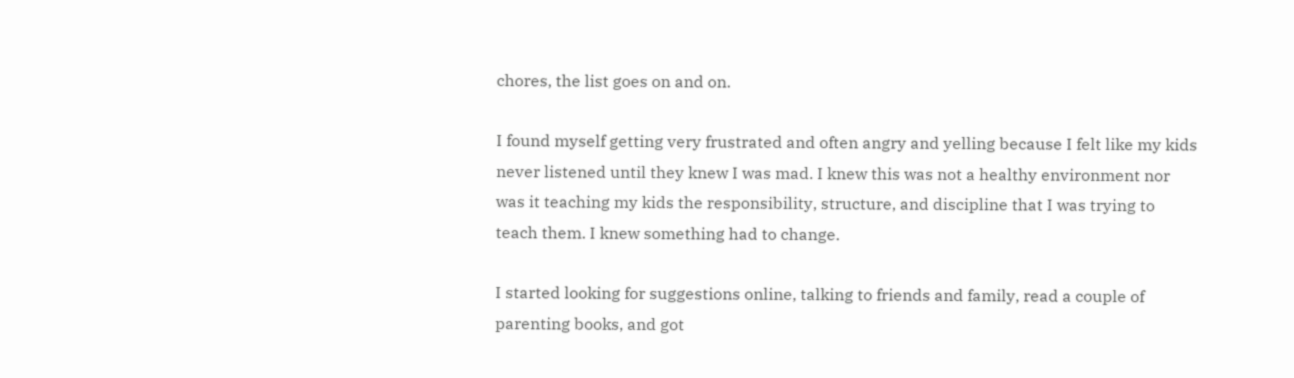chores, the list goes on and on.

I found myself getting very frustrated and often angry and yelling because I felt like my kids never listened until they knew I was mad. I knew this was not a healthy environment nor was it teaching my kids the responsibility, structure, and discipline that I was trying to teach them. I knew something had to change.

I started looking for suggestions online, talking to friends and family, read a couple of parenting books, and got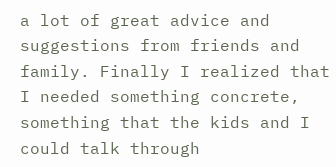a lot of great advice and suggestions from friends and family. Finally I realized that I needed something concrete, something that the kids and I could talk through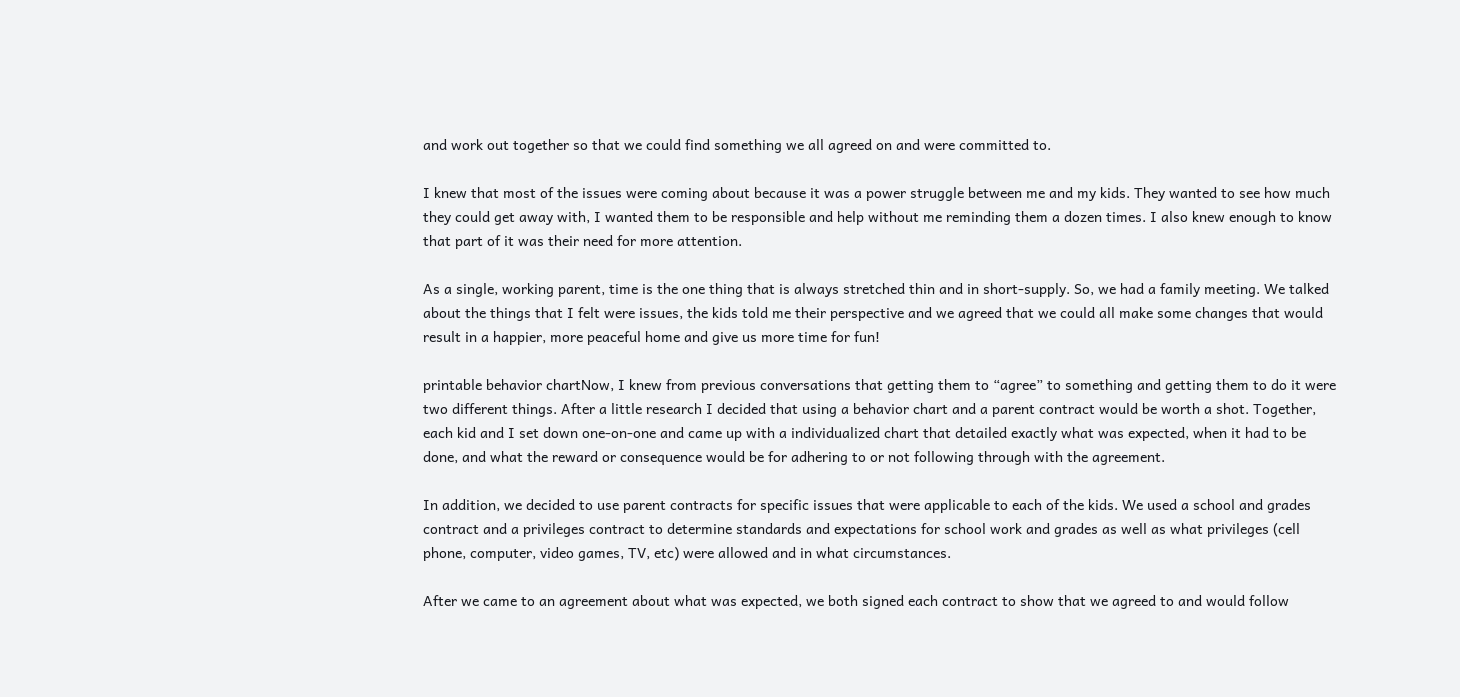and work out together so that we could find something we all agreed on and were committed to.

I knew that most of the issues were coming about because it was a power struggle between me and my kids. They wanted to see how much they could get away with, I wanted them to be responsible and help without me reminding them a dozen times. I also knew enough to know that part of it was their need for more attention.

As a single, working parent, time is the one thing that is always stretched thin and in short-supply. So, we had a family meeting. We talked about the things that I felt were issues, the kids told me their perspective and we agreed that we could all make some changes that would result in a happier, more peaceful home and give us more time for fun!

printable behavior chartNow, I knew from previous conversations that getting them to “agree” to something and getting them to do it were two different things. After a little research I decided that using a behavior chart and a parent contract would be worth a shot. Together, each kid and I set down one-on-one and came up with a individualized chart that detailed exactly what was expected, when it had to be done, and what the reward or consequence would be for adhering to or not following through with the agreement.

In addition, we decided to use parent contracts for specific issues that were applicable to each of the kids. We used a school and grades contract and a privileges contract to determine standards and expectations for school work and grades as well as what privileges (cell phone, computer, video games, TV, etc) were allowed and in what circumstances.

After we came to an agreement about what was expected, we both signed each contract to show that we agreed to and would follow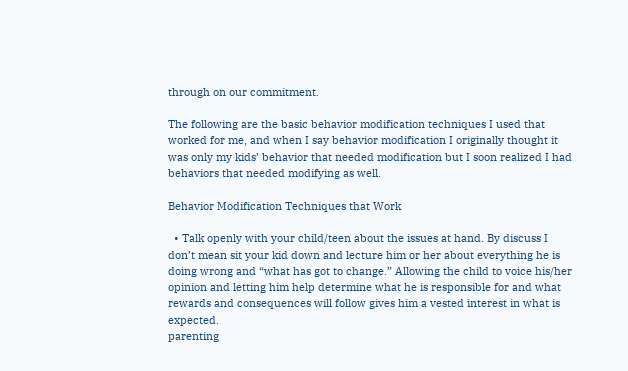through on our commitment.

The following are the basic behavior modification techniques I used that worked for me, and when I say behavior modification I originally thought it was only my kids’ behavior that needed modification but I soon realized I had behaviors that needed modifying as well.

Behavior Modification Techniques that Work

  • Talk openly with your child/teen about the issues at hand. By discuss I don’t mean sit your kid down and lecture him or her about everything he is doing wrong and “what has got to change.” Allowing the child to voice his/her opinion and letting him help determine what he is responsible for and what rewards and consequences will follow gives him a vested interest in what is expected.
parenting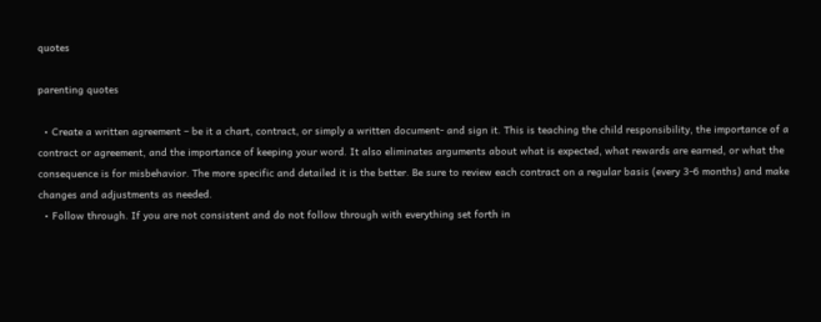quotes

parenting quotes

  • Create a written agreement – be it a chart, contract, or simply a written document- and sign it. This is teaching the child responsibility, the importance of a contract or agreement, and the importance of keeping your word. It also eliminates arguments about what is expected, what rewards are earned, or what the consequence is for misbehavior. The more specific and detailed it is the better. Be sure to review each contract on a regular basis (every 3-6 months) and make changes and adjustments as needed.
  • Follow through. If you are not consistent and do not follow through with everything set forth in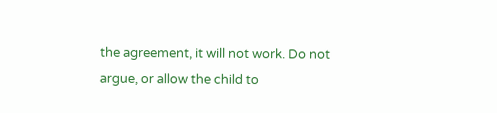the agreement, it will not work. Do not argue, or allow the child to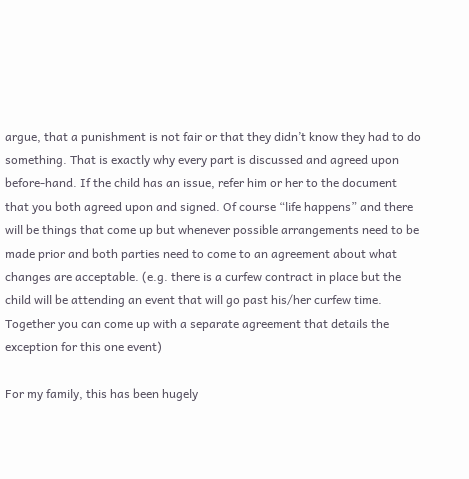argue, that a punishment is not fair or that they didn’t know they had to do something. That is exactly why every part is discussed and agreed upon before-hand. If the child has an issue, refer him or her to the document that you both agreed upon and signed. Of course “life happens” and there will be things that come up but whenever possible arrangements need to be made prior and both parties need to come to an agreement about what changes are acceptable. (e.g. there is a curfew contract in place but the child will be attending an event that will go past his/her curfew time. Together you can come up with a separate agreement that details the exception for this one event)

For my family, this has been hugely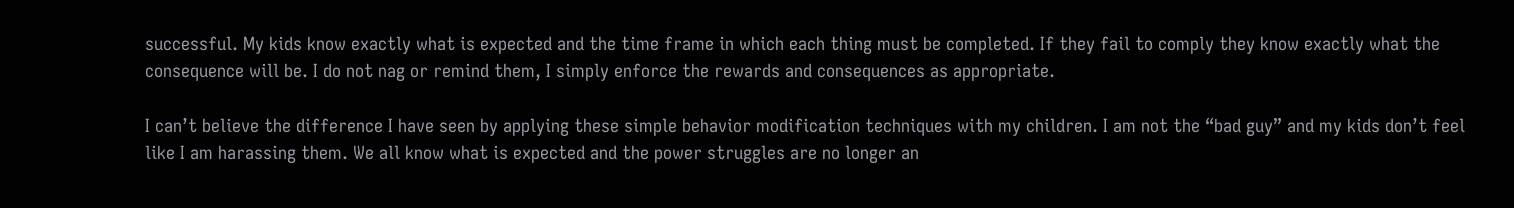successful. My kids know exactly what is expected and the time frame in which each thing must be completed. If they fail to comply they know exactly what the consequence will be. I do not nag or remind them, I simply enforce the rewards and consequences as appropriate.

I can’t believe the difference I have seen by applying these simple behavior modification techniques with my children. I am not the “bad guy” and my kids don’t feel like I am harassing them. We all know what is expected and the power struggles are no longer an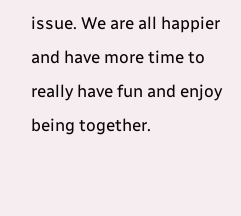issue. We are all happier and have more time to really have fun and enjoy being together.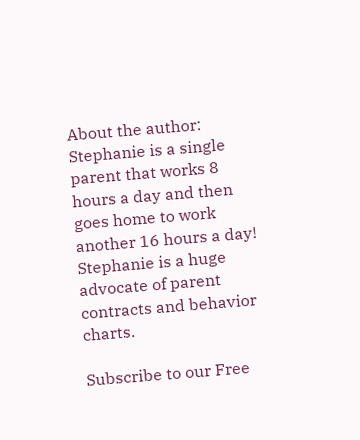About the author: Stephanie is a single parent that works 8 hours a day and then goes home to work another 16 hours a day! Stephanie is a huge advocate of parent contracts and behavior charts.

Subscribe to our Free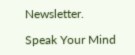Newsletter.

Speak Your Mind